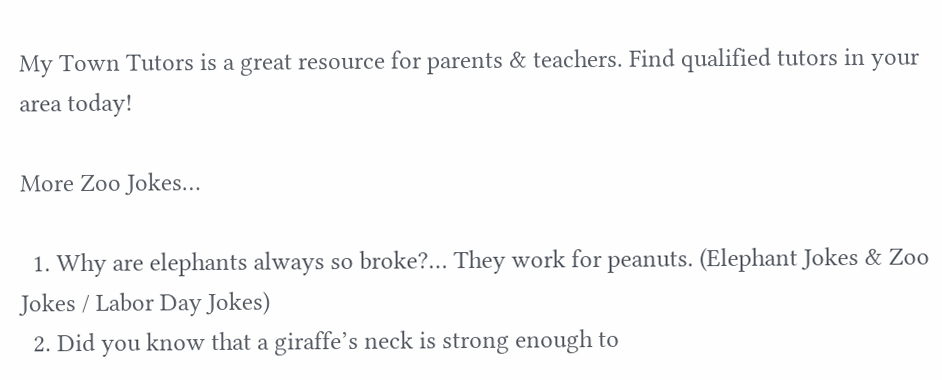My Town Tutors is a great resource for parents & teachers. Find qualified tutors in your area today!

More Zoo Jokes…

  1. Why are elephants always so broke?… They work for peanuts. (Elephant Jokes & Zoo Jokes / Labor Day Jokes)
  2. Did you know that a giraffe’s neck is strong enough to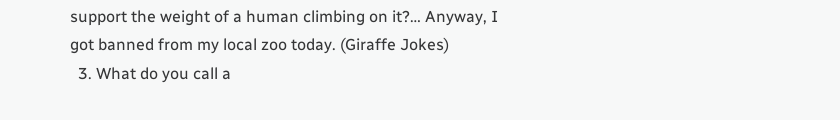support the weight of a human climbing on it?… Anyway, I got banned from my local zoo today. (Giraffe Jokes)
  3. What do you call a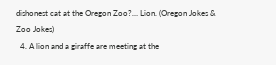dishonest cat at the Oregon Zoo?… Lion. (Oregon Jokes & Zoo Jokes)
  4. A lion and a giraffe are meeting at the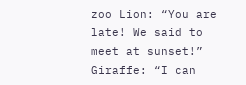zoo Lion: “You are late! We said to meet at sunset!” Giraffe: “I can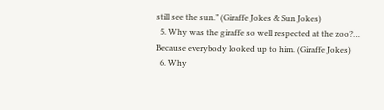still see the sun.” (Giraffe Jokes & Sun Jokes)
  5. Why was the giraffe so well respected at the zoo?… Because everybody looked up to him. (Giraffe Jokes)
  6. Why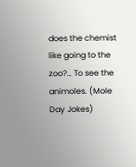does the chemist like going to the zoo?… To see the animoles. (Mole Day Jokes)